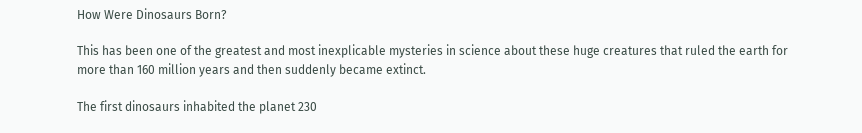How Were Dinosaurs Born?

This has been one of the greatest and most inexplicable mysteries in science about these huge creatures that ruled the earth for more than 160 million years and then suddenly became extinct.

The first dinosaurs inhabited the planet 230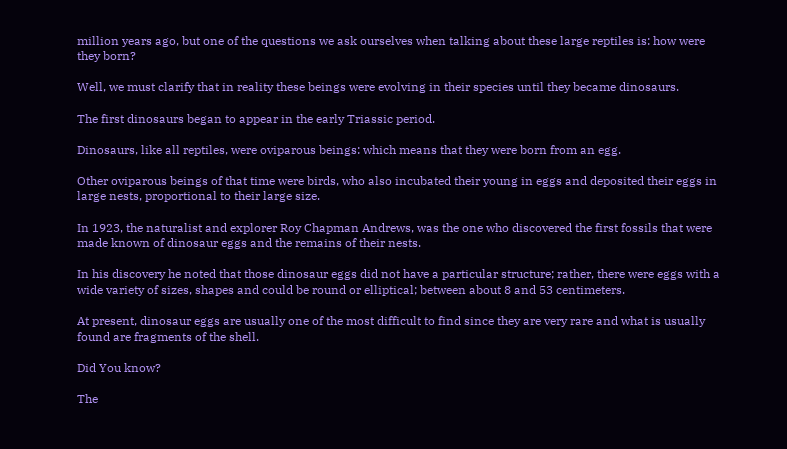million years ago, but one of the questions we ask ourselves when talking about these large reptiles is: how were they born?

Well, we must clarify that in reality these beings were evolving in their species until they became dinosaurs.

The first dinosaurs began to appear in the early Triassic period.

Dinosaurs, like all reptiles, were oviparous beings: which means that they were born from an egg.

Other oviparous beings of that time were birds, who also incubated their young in eggs and deposited their eggs in large nests, proportional to their large size.

In 1923, the naturalist and explorer Roy Chapman Andrews, was the one who discovered the first fossils that were made known of dinosaur eggs and the remains of their nests.

In his discovery he noted that those dinosaur eggs did not have a particular structure; rather, there were eggs with a wide variety of sizes, shapes and could be round or elliptical; between about 8 and 53 centimeters.

At present, dinosaur eggs are usually one of the most difficult to find since they are very rare and what is usually found are fragments of the shell.

Did You know?

The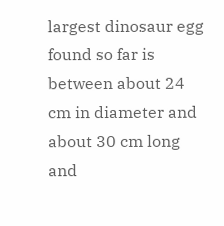largest dinosaur egg found so far is between about 24 cm in diameter and about 30 cm long and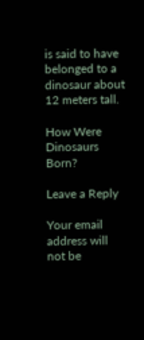is said to have belonged to a dinosaur about 12 meters tall.

How Were Dinosaurs Born?

Leave a Reply

Your email address will not be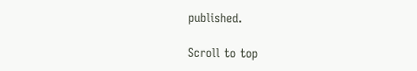published.

Scroll to top